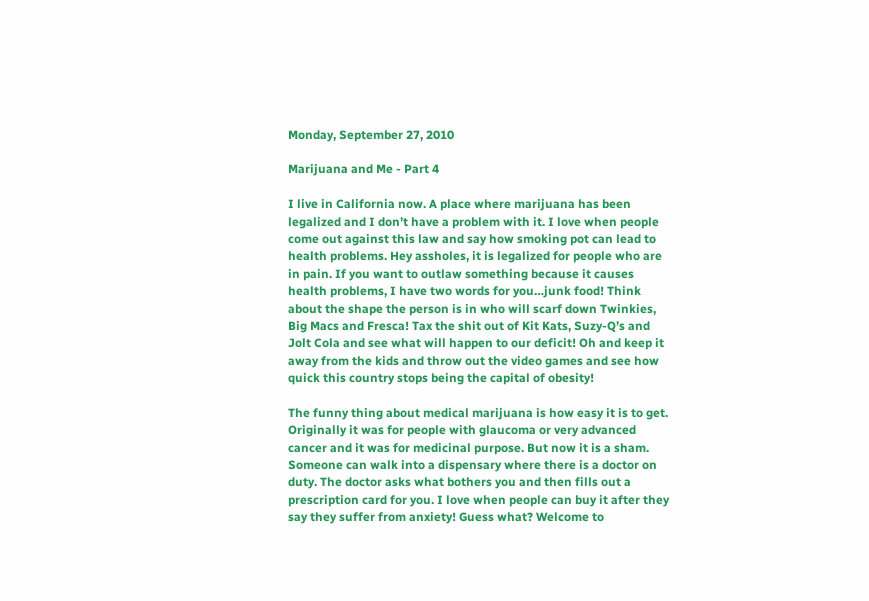Monday, September 27, 2010

Marijuana and Me - Part 4

I live in California now. A place where marijuana has been legalized and I don’t have a problem with it. I love when people come out against this law and say how smoking pot can lead to health problems. Hey assholes, it is legalized for people who are in pain. If you want to outlaw something because it causes health problems, I have two words for you…junk food! Think about the shape the person is in who will scarf down Twinkies, Big Macs and Fresca! Tax the shit out of Kit Kats, Suzy-Q’s and Jolt Cola and see what will happen to our deficit! Oh and keep it away from the kids and throw out the video games and see how quick this country stops being the capital of obesity!

The funny thing about medical marijuana is how easy it is to get. Originally it was for people with glaucoma or very advanced cancer and it was for medicinal purpose. But now it is a sham. Someone can walk into a dispensary where there is a doctor on duty. The doctor asks what bothers you and then fills out a prescription card for you. I love when people can buy it after they say they suffer from anxiety! Guess what? Welcome to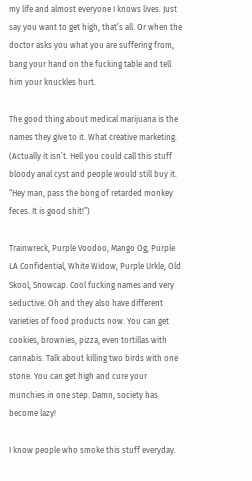my life and almost everyone I knows lives. Just say you want to get high, that’s all. Or when the doctor asks you what you are suffering from, bang your hand on the fucking table and tell him your knuckles hurt.

The good thing about medical marijuana is the names they give to it. What creative marketing. (Actually it isn’t. Hell you could call this stuff bloody anal cyst and people would still buy it. “Hey man, pass the bong of retarded monkey feces. It is good shit!”)

Trainwreck, Purple Voodoo, Mango Og, Purple LA Confidential, White Widow, Purple Urkle, Old Skool, Snowcap. Cool fucking names and very seductive. Oh and they also have different varieties of food products now. You can get cookies, brownies, pizza, even tortillas with cannabis. Talk about killing two birds with one stone. You can get high and cure your munchies in one step. Damn, society has become lazy!

I know people who smoke this stuff everyday.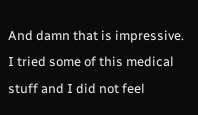And damn that is impressive. I tried some of this medical stuff and I did not feel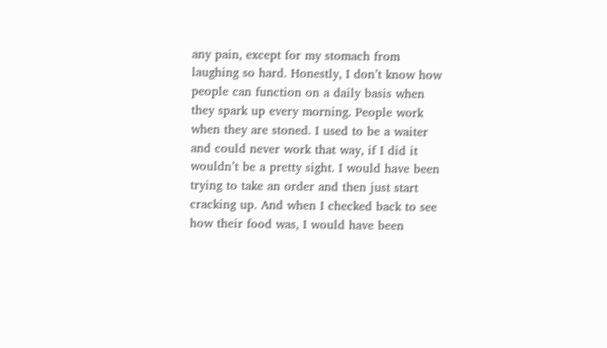any pain, except for my stomach from laughing so hard. Honestly, I don’t know how people can function on a daily basis when they spark up every morning. People work when they are stoned. I used to be a waiter and could never work that way, if I did it wouldn’t be a pretty sight. I would have been trying to take an order and then just start cracking up. And when I checked back to see how their food was, I would have been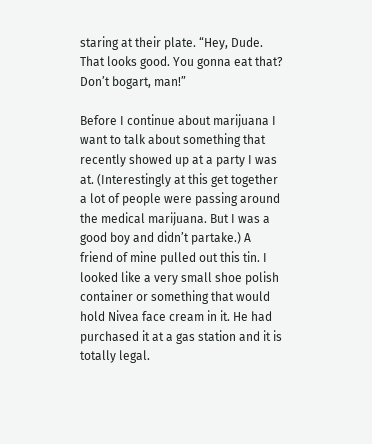staring at their plate. “Hey, Dude. That looks good. You gonna eat that? Don’t bogart, man!”

Before I continue about marijuana I want to talk about something that recently showed up at a party I was at. (Interestingly at this get together a lot of people were passing around the medical marijuana. But I was a good boy and didn’t partake.) A friend of mine pulled out this tin. I looked like a very small shoe polish container or something that would hold Nivea face cream in it. He had purchased it at a gas station and it is totally legal.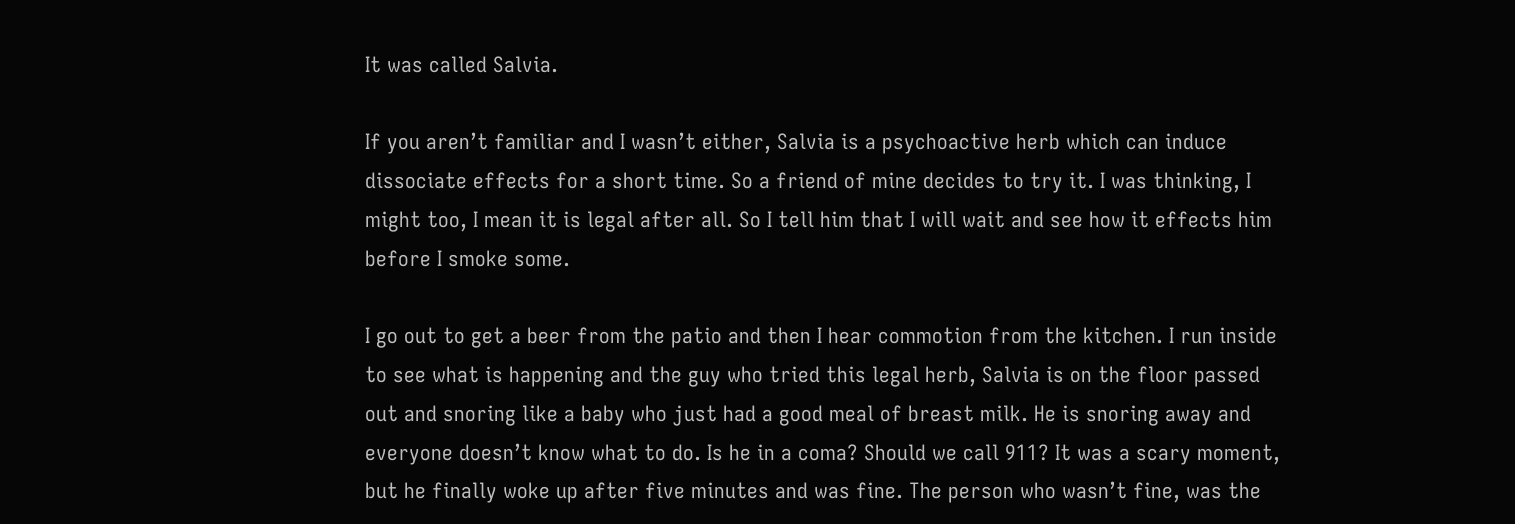It was called Salvia.

If you aren’t familiar and I wasn’t either, Salvia is a psychoactive herb which can induce dissociate effects for a short time. So a friend of mine decides to try it. I was thinking, I might too, I mean it is legal after all. So I tell him that I will wait and see how it effects him before I smoke some.

I go out to get a beer from the patio and then I hear commotion from the kitchen. I run inside to see what is happening and the guy who tried this legal herb, Salvia is on the floor passed out and snoring like a baby who just had a good meal of breast milk. He is snoring away and everyone doesn’t know what to do. Is he in a coma? Should we call 911? It was a scary moment, but he finally woke up after five minutes and was fine. The person who wasn’t fine, was the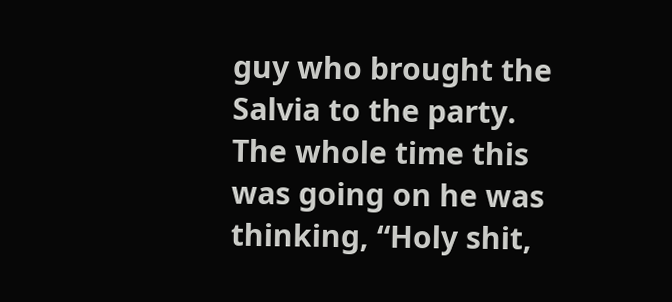guy who brought the Salvia to the party. The whole time this was going on he was thinking, “Holy shit,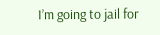I’m going to jail for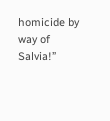homicide by way of Salvia!”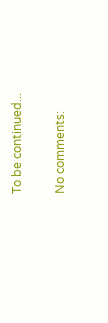To be continued...

No comments: